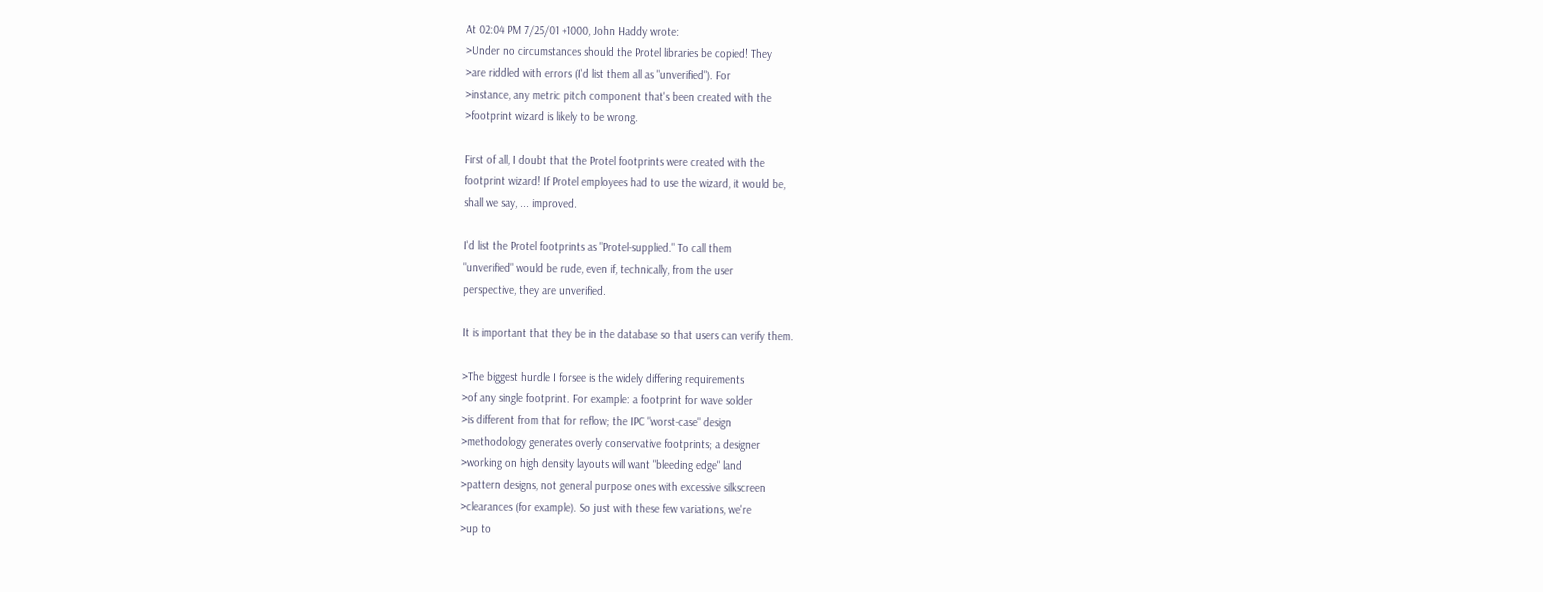At 02:04 PM 7/25/01 +1000, John Haddy wrote:
>Under no circumstances should the Protel libraries be copied! They
>are riddled with errors (I'd list them all as "unverified"). For
>instance, any metric pitch component that's been created with the
>footprint wizard is likely to be wrong.

First of all, I doubt that the Protel footprints were created with the
footprint wizard! If Protel employees had to use the wizard, it would be,
shall we say, ... improved.

I'd list the Protel footprints as "Protel-supplied." To call them
"unverified" would be rude, even if, technically, from the user
perspective, they are unverified.

It is important that they be in the database so that users can verify them.

>The biggest hurdle I forsee is the widely differing requirements
>of any single footprint. For example: a footprint for wave solder
>is different from that for reflow; the IPC "worst-case" design
>methodology generates overly conservative footprints; a designer
>working on high density layouts will want "bleeding edge" land
>pattern designs, not general purpose ones with excessive silkscreen
>clearances (for example). So just with these few variations, we're
>up to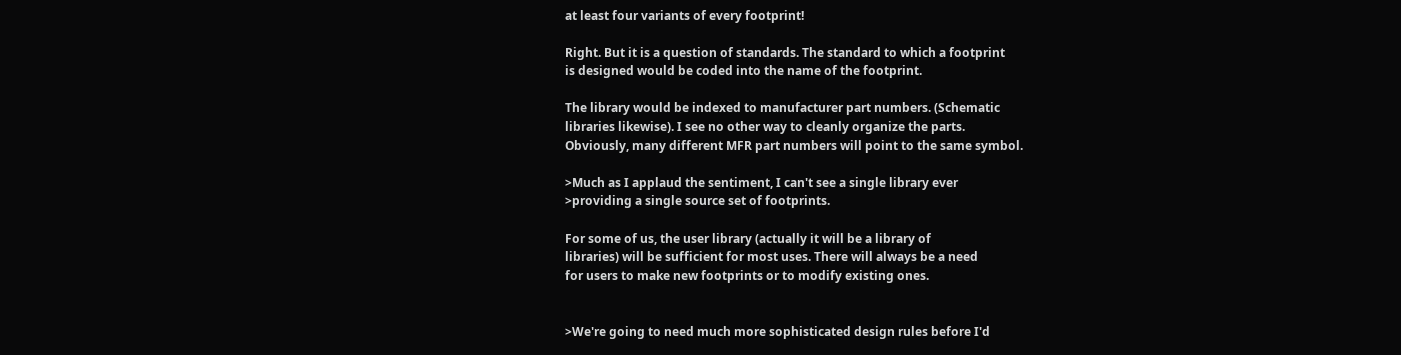at least four variants of every footprint!

Right. But it is a question of standards. The standard to which a footprint
is designed would be coded into the name of the footprint.

The library would be indexed to manufacturer part numbers. (Schematic
libraries likewise). I see no other way to cleanly organize the parts.
Obviously, many different MFR part numbers will point to the same symbol.

>Much as I applaud the sentiment, I can't see a single library ever
>providing a single source set of footprints.

For some of us, the user library (actually it will be a library of
libraries) will be sufficient for most uses. There will always be a need
for users to make new footprints or to modify existing ones.


>We're going to need much more sophisticated design rules before I'd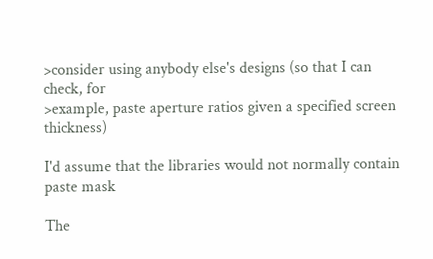>consider using anybody else's designs (so that I can check, for
>example, paste aperture ratios given a specified screen thickness)

I'd assume that the libraries would not normally contain paste mask

The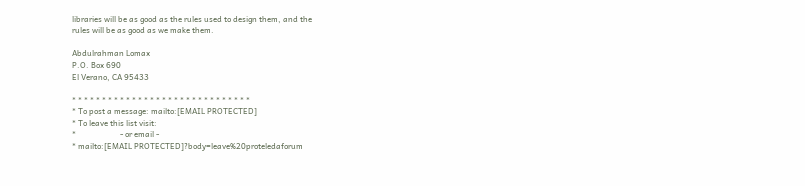libraries will be as good as the rules used to design them, and the
rules will be as good as we make them.

Abdulrahman Lomax
P.O. Box 690
El Verano, CA 95433

* * * * * * * * * * * * * * * * * * * * * * * * * * * * * *
* To post a message: mailto:[EMAIL PROTECTED]
* To leave this list visit:
*                      - or email -
* mailto:[EMAIL PROTECTED]?body=leave%20proteledaforum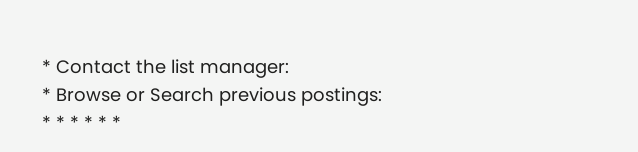* Contact the list manager:
* Browse or Search previous postings:
* * * * * *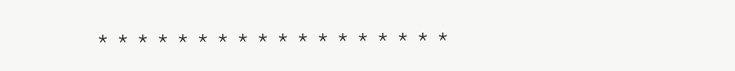* * * * * * * * * * * * * * * * * *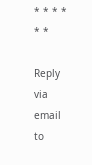* * * * * *

Reply via email to